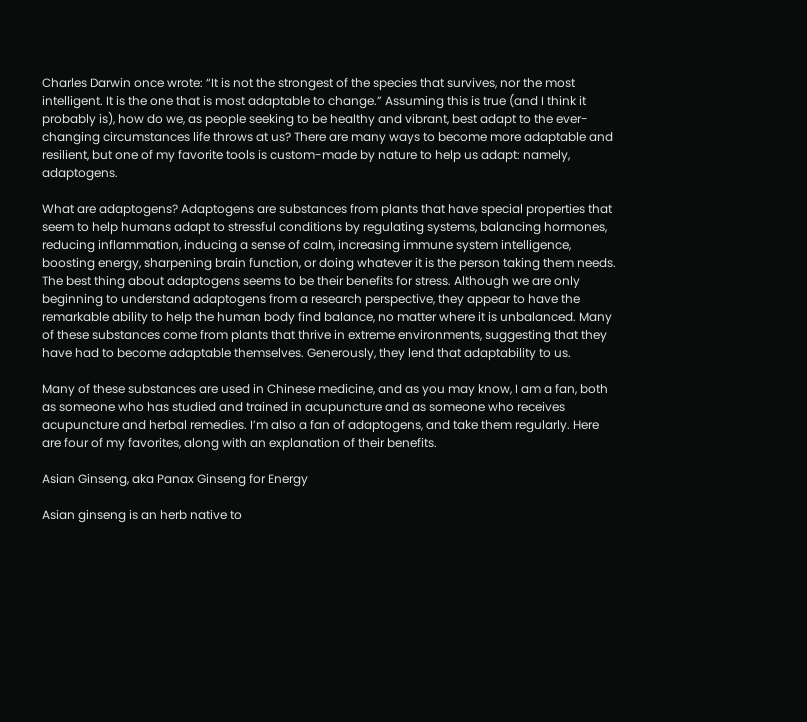Charles Darwin once wrote: “It is not the strongest of the species that survives, nor the most intelligent. It is the one that is most adaptable to change.” Assuming this is true (and I think it probably is), how do we, as people seeking to be healthy and vibrant, best adapt to the ever-changing circumstances life throws at us? There are many ways to become more adaptable and resilient, but one of my favorite tools is custom-made by nature to help us adapt: namely, adaptogens.

What are adaptogens? Adaptogens are substances from plants that have special properties that seem to help humans adapt to stressful conditions by regulating systems, balancing hormones, reducing inflammation, inducing a sense of calm, increasing immune system intelligence, boosting energy, sharpening brain function, or doing whatever it is the person taking them needs. The best thing about adaptogens seems to be their benefits for stress. Although we are only beginning to understand adaptogens from a research perspective, they appear to have the remarkable ability to help the human body find balance, no matter where it is unbalanced. Many of these substances come from plants that thrive in extreme environments, suggesting that they have had to become adaptable themselves. Generously, they lend that adaptability to us.

Many of these substances are used in Chinese medicine, and as you may know, I am a fan, both as someone who has studied and trained in acupuncture and as someone who receives acupuncture and herbal remedies. I’m also a fan of adaptogens, and take them regularly. Here are four of my favorites, along with an explanation of their benefits.

Asian Ginseng, aka Panax Ginseng for Energy

Asian ginseng is an herb native to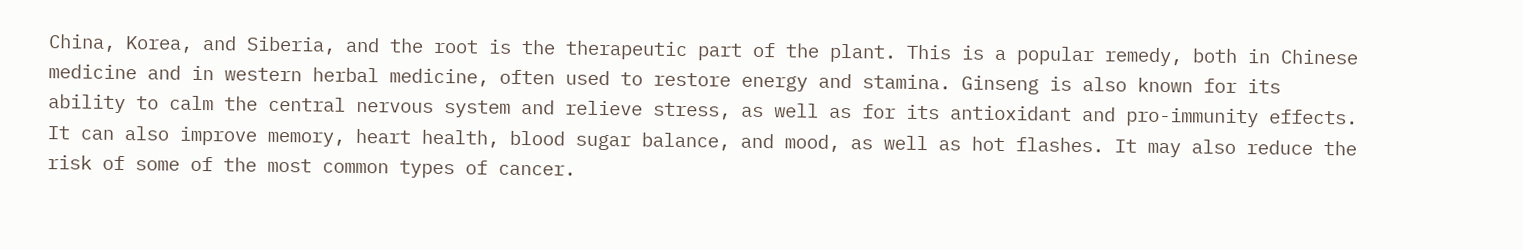China, Korea, and Siberia, and the root is the therapeutic part of the plant. This is a popular remedy, both in Chinese medicine and in western herbal medicine, often used to restore energy and stamina. Ginseng is also known for its ability to calm the central nervous system and relieve stress, as well as for its antioxidant and pro-immunity effects. It can also improve memory, heart health, blood sugar balance, and mood, as well as hot flashes. It may also reduce the risk of some of the most common types of cancer.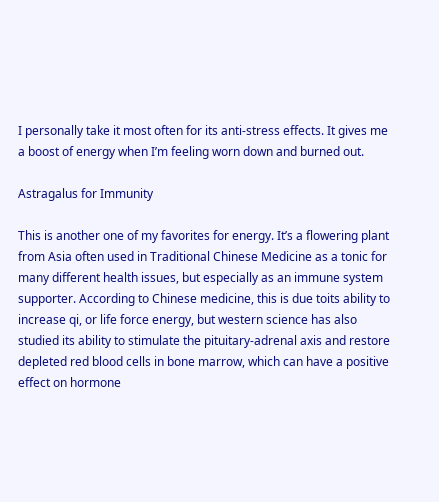I personally take it most often for its anti-stress effects. It gives me a boost of energy when I’m feeling worn down and burned out.

Astragalus for Immunity

This is another one of my favorites for energy. It’s a flowering plant from Asia often used in Traditional Chinese Medicine as a tonic for many different health issues, but especially as an immune system supporter. According to Chinese medicine, this is due toits ability to increase qi, or life force energy, but western science has also studied its ability to stimulate the pituitary-adrenal axis and restore depleted red blood cells in bone marrow, which can have a positive effect on hormone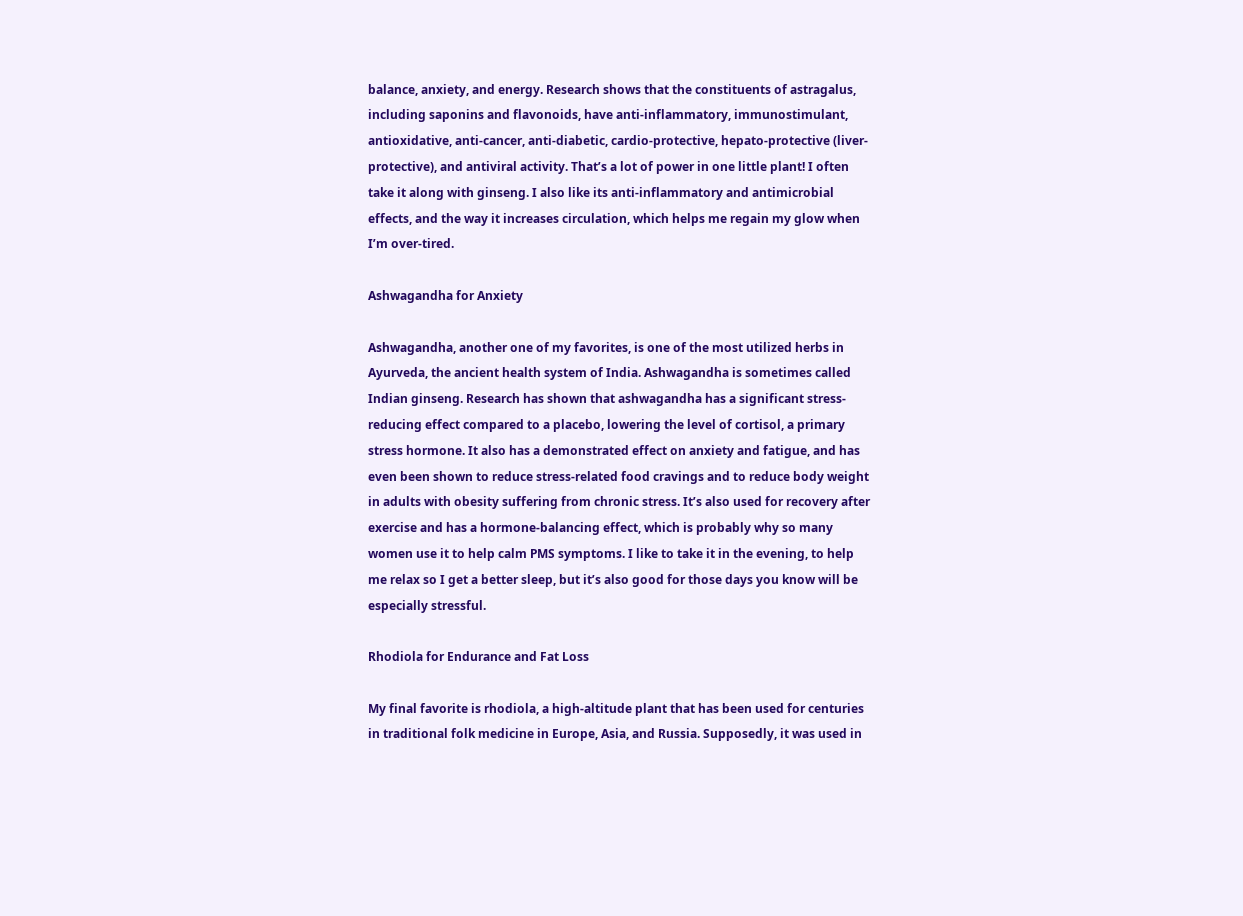balance, anxiety, and energy. Research shows that the constituents of astragalus, including saponins and flavonoids, have anti-inflammatory, immunostimulant, antioxidative, anti-cancer, anti-diabetic, cardio-protective, hepato-protective (liver-protective), and antiviral activity. That’s a lot of power in one little plant! I often take it along with ginseng. I also like its anti-inflammatory and antimicrobial effects, and the way it increases circulation, which helps me regain my glow when I’m over-tired.

Ashwagandha for Anxiety

Ashwagandha, another one of my favorites, is one of the most utilized herbs in Ayurveda, the ancient health system of India. Ashwagandha is sometimes called Indian ginseng. Research has shown that ashwagandha has a significant stress-reducing effect compared to a placebo, lowering the level of cortisol, a primary stress hormone. It also has a demonstrated effect on anxiety and fatigue, and has even been shown to reduce stress-related food cravings and to reduce body weight in adults with obesity suffering from chronic stress. It’s also used for recovery after exercise and has a hormone-balancing effect, which is probably why so many women use it to help calm PMS symptoms. I like to take it in the evening, to help me relax so I get a better sleep, but it’s also good for those days you know will be especially stressful.

Rhodiola for Endurance and Fat Loss

My final favorite is rhodiola, a high-altitude plant that has been used for centuries in traditional folk medicine in Europe, Asia, and Russia. Supposedly, it was used in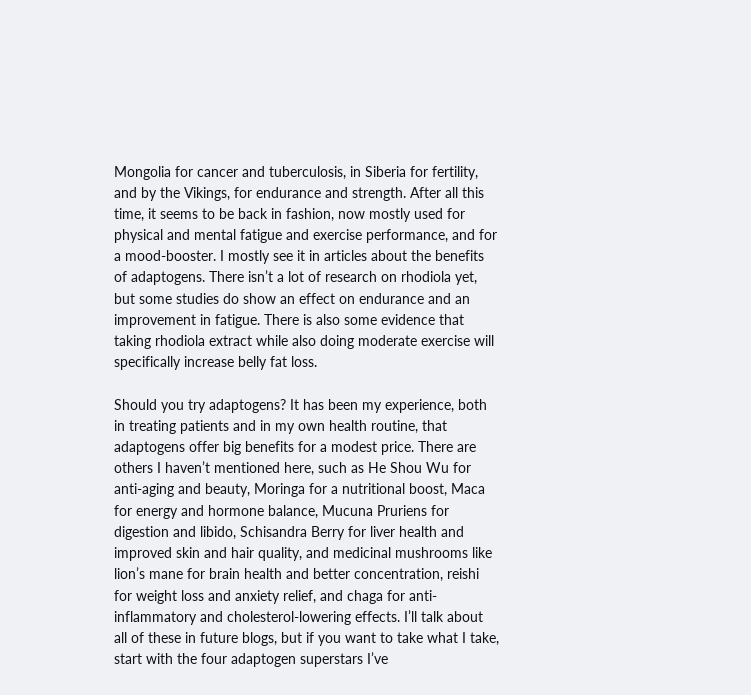Mongolia for cancer and tuberculosis, in Siberia for fertility, and by the Vikings, for endurance and strength. After all this time, it seems to be back in fashion, now mostly used for physical and mental fatigue and exercise performance, and for a mood-booster. I mostly see it in articles about the benefits of adaptogens. There isn’t a lot of research on rhodiola yet, but some studies do show an effect on endurance and an improvement in fatigue. There is also some evidence that taking rhodiola extract while also doing moderate exercise will specifically increase belly fat loss.

Should you try adaptogens? It has been my experience, both in treating patients and in my own health routine, that adaptogens offer big benefits for a modest price. There are others I haven’t mentioned here, such as He Shou Wu for anti-aging and beauty, Moringa for a nutritional boost, Maca for energy and hormone balance, Mucuna Pruriens for digestion and libido, Schisandra Berry for liver health and improved skin and hair quality, and medicinal mushrooms like lion’s mane for brain health and better concentration, reishi for weight loss and anxiety relief, and chaga for anti-inflammatory and cholesterol-lowering effects. I’ll talk about all of these in future blogs, but if you want to take what I take, start with the four adaptogen superstars I’ve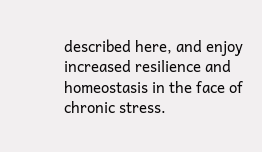described here, and enjoy increased resilience and homeostasis in the face of chronic stress.